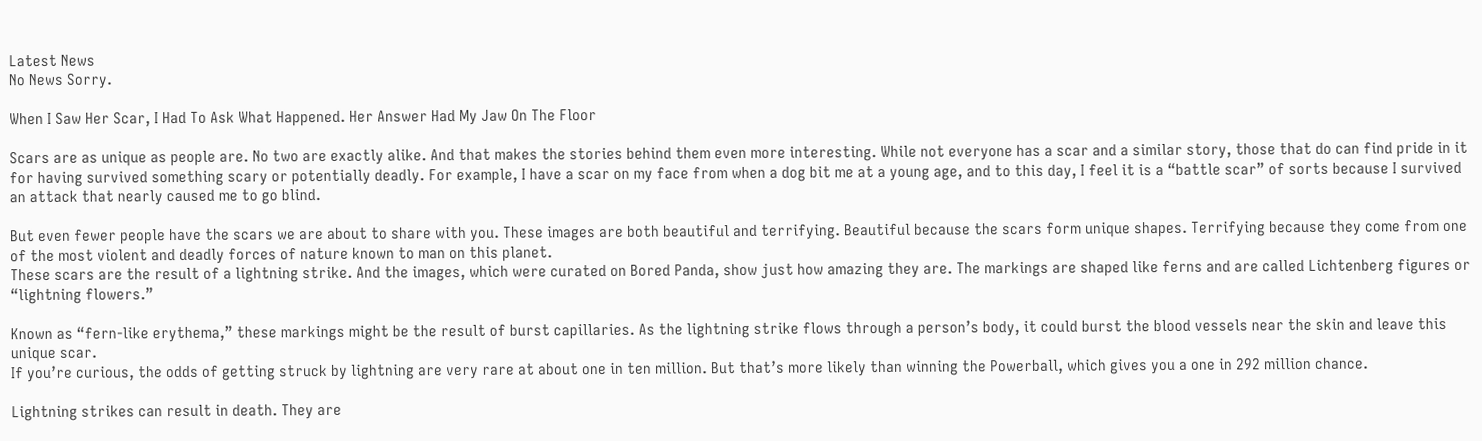Latest News
No News Sorry.

When I Saw Her Scar, I Had To Ask What Happened. Her Answer Had My Jaw On The Floor

Scars are as unique as people are. No two are exactly alike. And that makes the stories behind them even more interesting. While not everyone has a scar and a similar story, those that do can find pride in it for having survived something scary or potentially deadly. For example, I have a scar on my face from when a dog bit me at a young age, and to this day, I feel it is a “battle scar” of sorts because I survived an attack that nearly caused me to go blind.

But even fewer people have the scars we are about to share with you. These images are both beautiful and terrifying. Beautiful because the scars form unique shapes. Terrifying because they come from one of the most violent and deadly forces of nature known to man on this planet.
These scars are the result of a lightning strike. And the images, which were curated on Bored Panda, show just how amazing they are. The markings are shaped like ferns and are called Lichtenberg figures or “lightning flowers.”

Known as “fern-like erythema,” these markings might be the result of burst capillaries. As the lightning strike flows through a person’s body, it could burst the blood vessels near the skin and leave this unique scar.
If you’re curious, the odds of getting struck by lightning are very rare at about one in ten million. But that’s more likely than winning the Powerball, which gives you a one in 292 million chance.

Lightning strikes can result in death. They are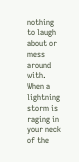nothing to laugh about or mess around with. When a lightning storm is raging in your neck of the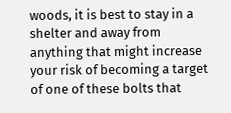woods, it is best to stay in a shelter and away from anything that might increase your risk of becoming a target of one of these bolts that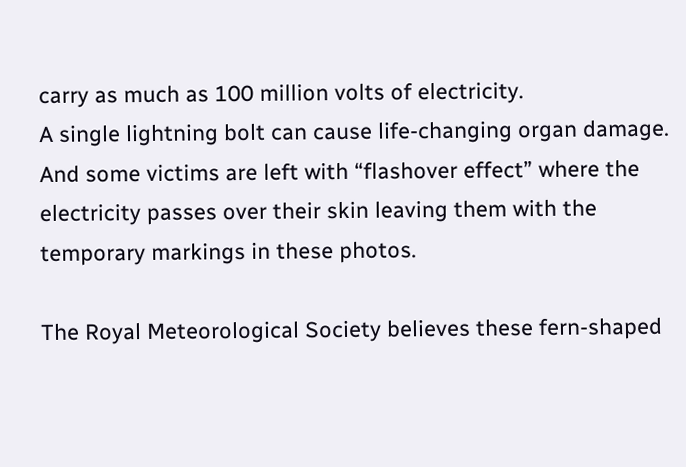carry as much as 100 million volts of electricity.
A single lightning bolt can cause life-changing organ damage. And some victims are left with “flashover effect” where the electricity passes over their skin leaving them with the temporary markings in these photos.

The Royal Meteorological Society believes these fern-shaped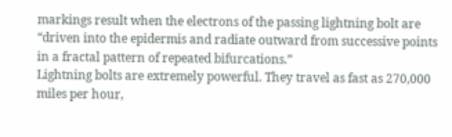markings result when the electrons of the passing lightning bolt are “driven into the epidermis and radiate outward from successive points in a fractal pattern of repeated bifurcations.”
Lightning bolts are extremely powerful. They travel as fast as 270,000 miles per hour,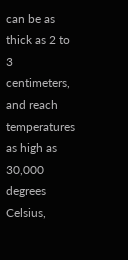can be as thick as 2 to 3 centimeters, and reach temperatures as high as 30,000 degrees Celsius,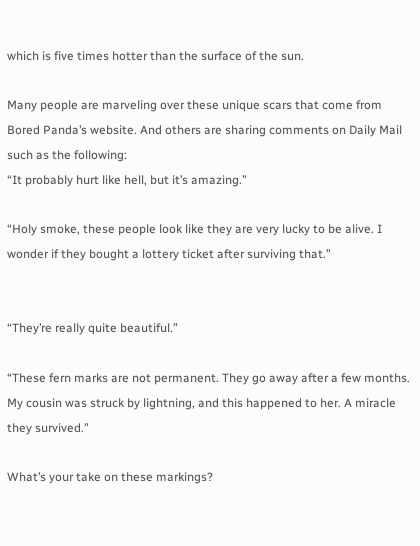which is five times hotter than the surface of the sun.

Many people are marveling over these unique scars that come from Bored Panda’s website. And others are sharing comments on Daily Mail such as the following:
“It probably hurt like hell, but it’s amazing.”

“Holy smoke, these people look like they are very lucky to be alive. I wonder if they bought a lottery ticket after surviving that.”


“They’re really quite beautiful.”

“These fern marks are not permanent. They go away after a few months. My cousin was struck by lightning, and this happened to her. A miracle they survived.”

What’s your take on these markings?